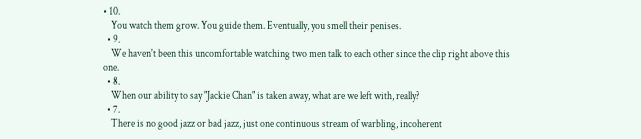• 10.
    You watch them grow. You guide them. Eventually, you smell their penises.
  • 9.
    We haven't been this uncomfortable watching two men talk to each other since the clip right above this one.
  • 8.
    When our ability to say "Jackie Chan" is taken away, what are we left with, really?
  • 7.
    There is no good jazz or bad jazz, just one continuous stream of warbling, incoherent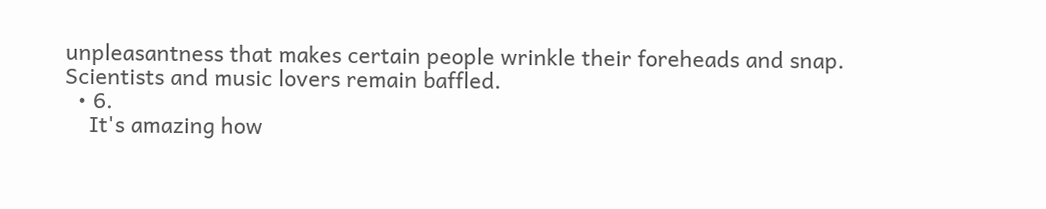unpleasantness that makes certain people wrinkle their foreheads and snap. Scientists and music lovers remain baffled.
  • 6.
    It's amazing how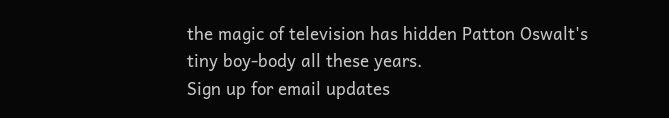the magic of television has hidden Patton Oswalt's tiny boy-body all these years.
Sign up for email updates